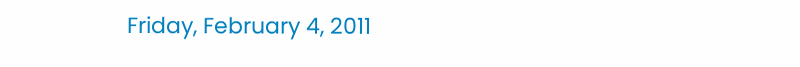Friday, February 4, 2011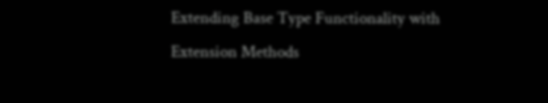Extending Base Type Functionality with Extension Methods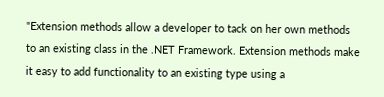"Extension methods allow a developer to tack on her own methods to an existing class in the .NET Framework. Extension methods make it easy to add functionality to an existing type using a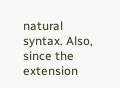natural syntax. Also, since the extension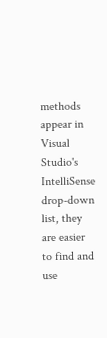methods appear in Visual Studio's IntelliSense drop-down list, they are easier to find and use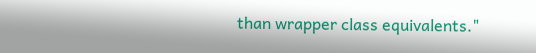than wrapper class equivalents."